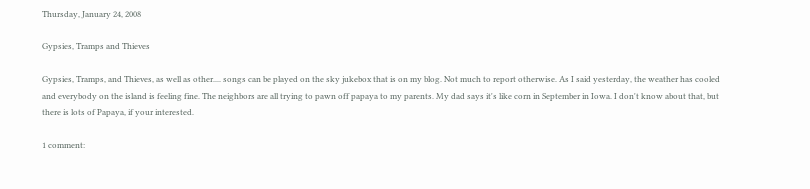Thursday, January 24, 2008

Gypsies, Tramps and Thieves

Gypsies, Tramps, and Thieves, as well as other.... songs can be played on the sky jukebox that is on my blog. Not much to report otherwise. As I said yesterday, the weather has cooled and everybody on the island is feeling fine. The neighbors are all trying to pawn off papaya to my parents. My dad says it's like corn in September in Iowa. I don't know about that, but there is lots of Papaya, if your interested.

1 comment: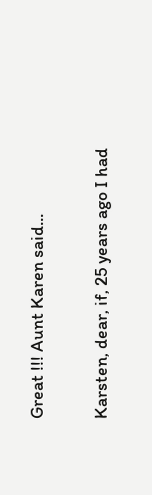Great !!! Aunt Karen said...

Karsten, dear, if, 25 years ago I had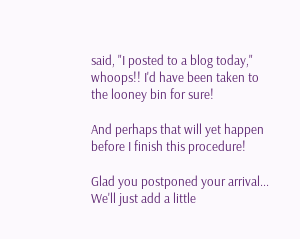said, "I posted to a blog today," whoops!! I'd have been taken to the looney bin for sure!

And perhaps that will yet happen before I finish this procedure!

Glad you postponed your arrival... We'll just add a little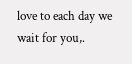love to each day we wait for you,.